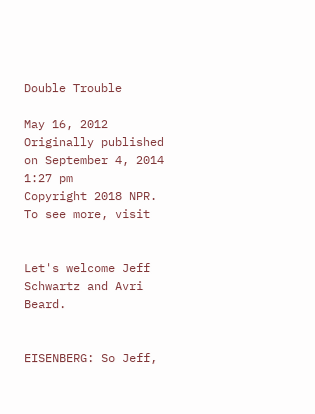Double Trouble

May 16, 2012
Originally published on September 4, 2014 1:27 pm
Copyright 2018 NPR. To see more, visit


Let's welcome Jeff Schwartz and Avri Beard.


EISENBERG: So Jeff,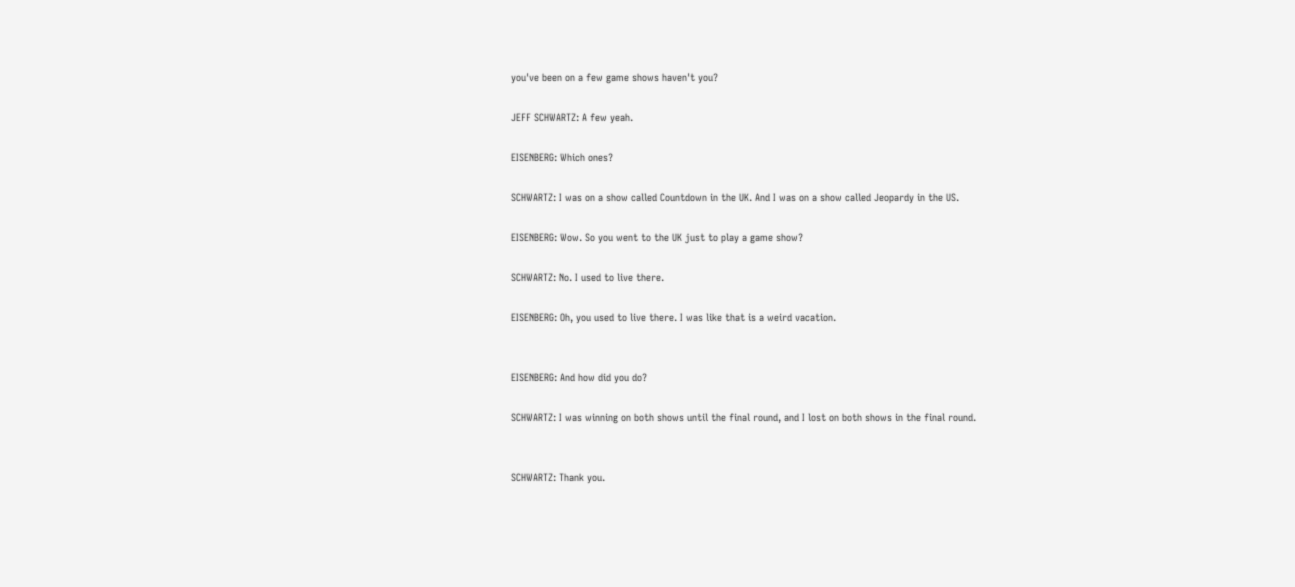you've been on a few game shows haven't you?

JEFF SCHWARTZ: A few yeah.

EISENBERG: Which ones?

SCHWARTZ: I was on a show called Countdown in the UK. And I was on a show called Jeopardy in the US.

EISENBERG: Wow. So you went to the UK just to play a game show?

SCHWARTZ: No. I used to live there.

EISENBERG: Oh, you used to live there. I was like that is a weird vacation.


EISENBERG: And how did you do?

SCHWARTZ: I was winning on both shows until the final round, and I lost on both shows in the final round.


SCHWARTZ: Thank you.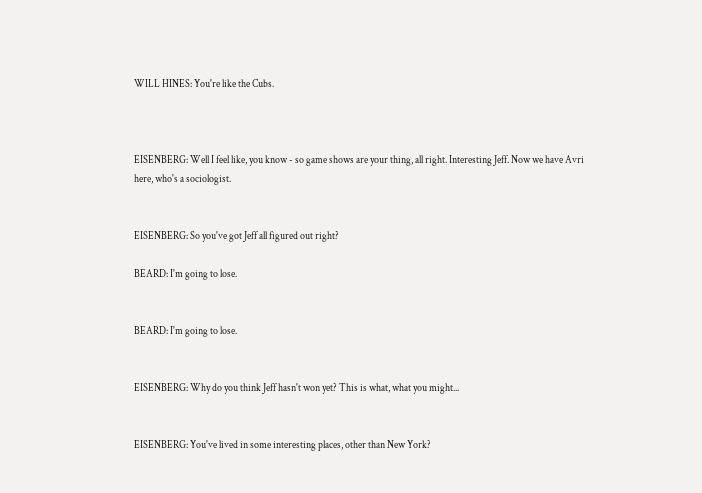WILL HINES: You're like the Cubs.



EISENBERG: Well I feel like, you know - so game shows are your thing, all right. Interesting Jeff. Now we have Avri here, who's a sociologist.


EISENBERG: So you've got Jeff all figured out right?

BEARD: I'm going to lose.


BEARD: I'm going to lose.


EISENBERG: Why do you think Jeff hasn't won yet? This is what, what you might...


EISENBERG: You've lived in some interesting places, other than New York?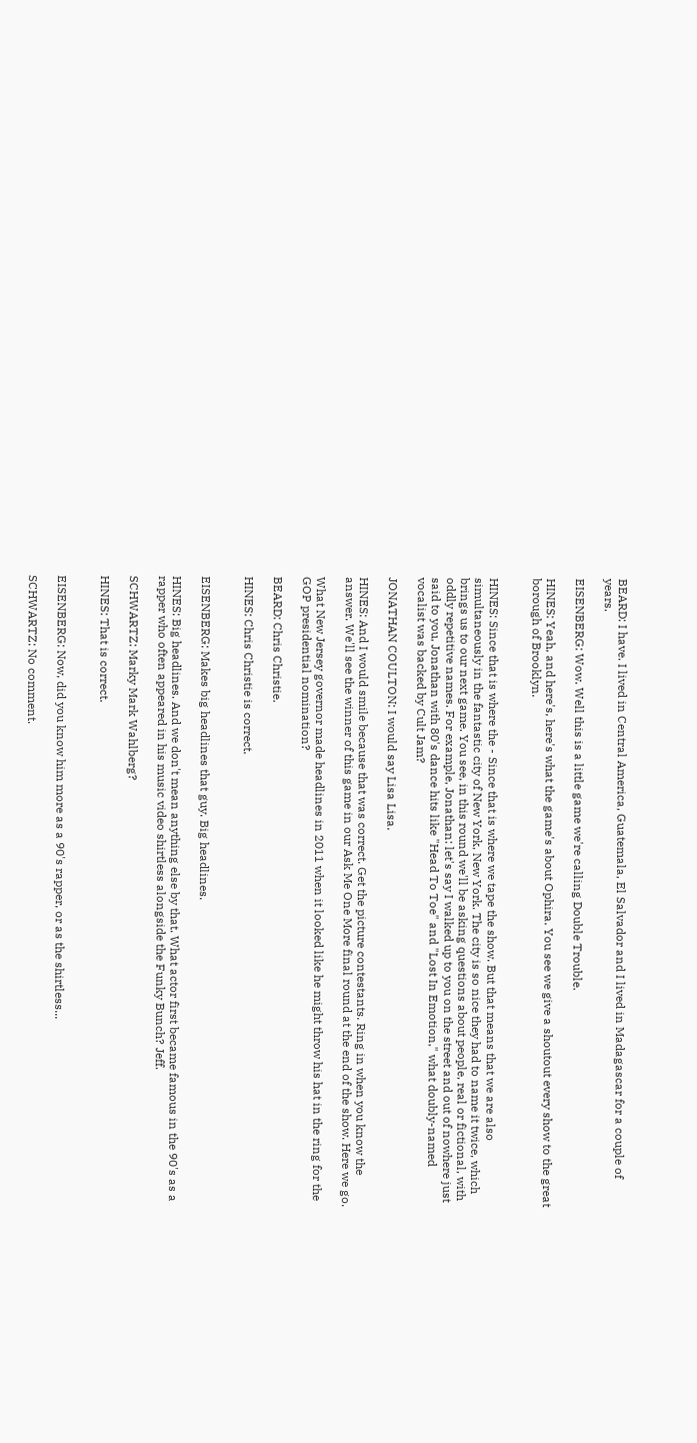BEARD: I have. I lived in Central America, Guatemala, El Salvador and I lived in Madagascar for a couple of years.

EISENBERG: Wow. Well this is a little game we're calling Double Trouble.

HINES: Yeah, and here's, here's what the game's about Ophira. You see we give a shoutout every show to the great borough of Brooklyn.


HINES: Since that is where the - Since that is where we tape the show. But that means that we are also simultaneously in the fantastic city of New York, New York. The city is so nice they had to name it twice, which brings us to our next game. You see, in this round we'll be asking questions about people, real or fictional, with oddly repetitive names. For example, Jonathan: let's say I walked up to you on the street and out of nowhere just said to you, Jonathan with 80's dance hits like "Head To Toe" and "Lost In Emotion," what doubly-named vocalist was backed by Cult Jam?

JONATHAN COULTON: I would say Lisa Lisa.

HINES: And I would smile because that was correct. Get the picture contestants. Ring in when you know the answer. We'll see the winner of this game in our Ask Me One More final round at the end of the show. Here we go.

What New Jersey governor made headlines in 2011 when it looked like he might throw his hat in the ring for the GOP presidential nomination?

BEARD: Chris Christie.

HINES: Chris Christie is correct.


EISENBERG: Makes big headlines that guy. Big headlines.

HINES: Big headlines. And we don't mean anything else by that. What actor first became famous in the 90's as a rapper who often appeared in his music video shirtless alongside the Funky Bunch? Jeff.

SCHWARTZ: Marky Mark Wahlberg?

HINES: That is correct.


EISENBERG: Now, did you know him more as a 90's rapper, or as the shirtless...

SCHWARTZ: No comment.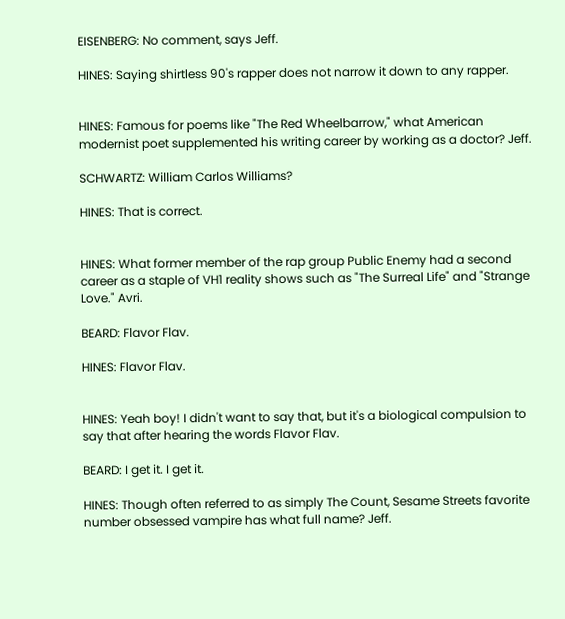EISENBERG: No comment, says Jeff.

HINES: Saying shirtless 90's rapper does not narrow it down to any rapper.


HINES: Famous for poems like "The Red Wheelbarrow," what American modernist poet supplemented his writing career by working as a doctor? Jeff.

SCHWARTZ: William Carlos Williams?

HINES: That is correct.


HINES: What former member of the rap group Public Enemy had a second career as a staple of VH1 reality shows such as "The Surreal Life" and "Strange Love." Avri.

BEARD: Flavor Flav.

HINES: Flavor Flav.


HINES: Yeah boy! I didn't want to say that, but it's a biological compulsion to say that after hearing the words Flavor Flav.

BEARD: I get it. I get it.

HINES: Though often referred to as simply The Count, Sesame Streets favorite number obsessed vampire has what full name? Jeff.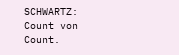SCHWARTZ: Count von Count.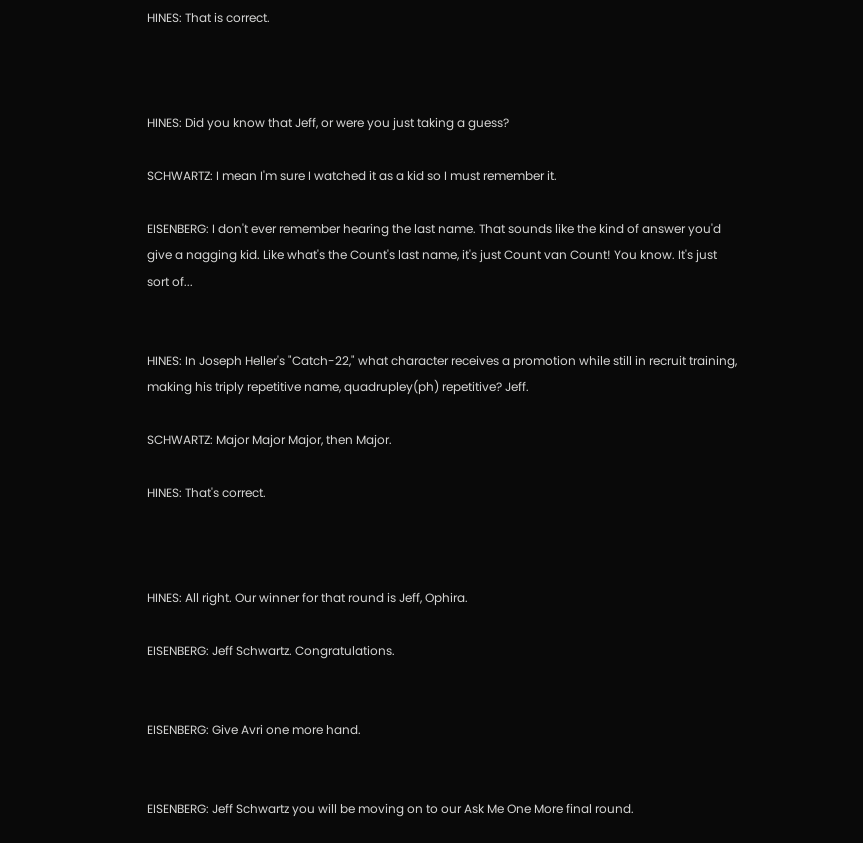HINES: That is correct.



HINES: Did you know that Jeff, or were you just taking a guess?

SCHWARTZ: I mean I'm sure I watched it as a kid so I must remember it.

EISENBERG: I don't ever remember hearing the last name. That sounds like the kind of answer you'd give a nagging kid. Like what's the Count's last name, it's just Count van Count! You know. It's just sort of...


HINES: In Joseph Heller's "Catch-22," what character receives a promotion while still in recruit training, making his triply repetitive name, quadrupley(ph) repetitive? Jeff.

SCHWARTZ: Major Major Major, then Major.

HINES: That's correct.



HINES: All right. Our winner for that round is Jeff, Ophira.

EISENBERG: Jeff Schwartz. Congratulations.


EISENBERG: Give Avri one more hand.


EISENBERG: Jeff Schwartz you will be moving on to our Ask Me One More final round.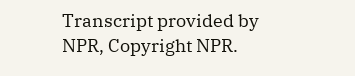Transcript provided by NPR, Copyright NPR.